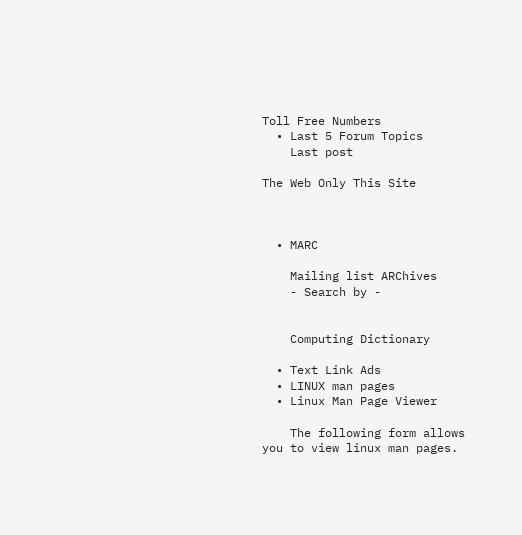Toll Free Numbers
  • Last 5 Forum Topics
    Last post

The Web Only This Site



  • MARC

    Mailing list ARChives
    - Search by -


    Computing Dictionary

  • Text Link Ads
  • LINUX man pages
  • Linux Man Page Viewer

    The following form allows you to view linux man pages.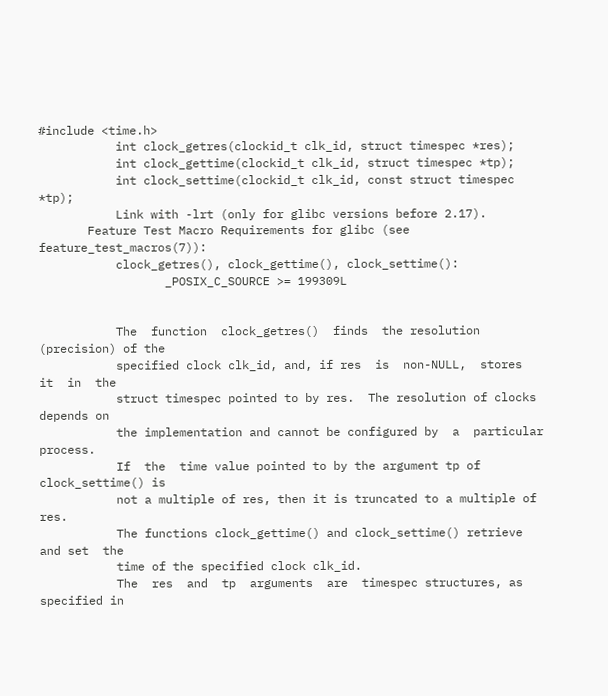#include <time.h>
           int clock_getres(clockid_t clk_id, struct timespec *res);
           int clock_gettime(clockid_t clk_id, struct timespec *tp);
           int clock_settime(clockid_t clk_id, const struct timespec *tp);
           Link with -lrt (only for glibc versions before 2.17).
       Feature Test Macro Requirements for glibc (see feature_test_macros(7)):
           clock_getres(), clock_gettime(), clock_settime():
                  _POSIX_C_SOURCE >= 199309L


           The  function  clock_getres()  finds  the resolution (precision) of the
           specified clock clk_id, and, if res  is  non-NULL,  stores  it  in  the
           struct timespec pointed to by res.  The resolution of clocks depends on
           the implementation and cannot be configured by  a  particular  process.
           If  the  time value pointed to by the argument tp of clock_settime() is
           not a multiple of res, then it is truncated to a multiple of res.
           The functions clock_gettime() and clock_settime() retrieve and set  the
           time of the specified clock clk_id.
           The  res  and  tp  arguments  are  timespec structures, as specified in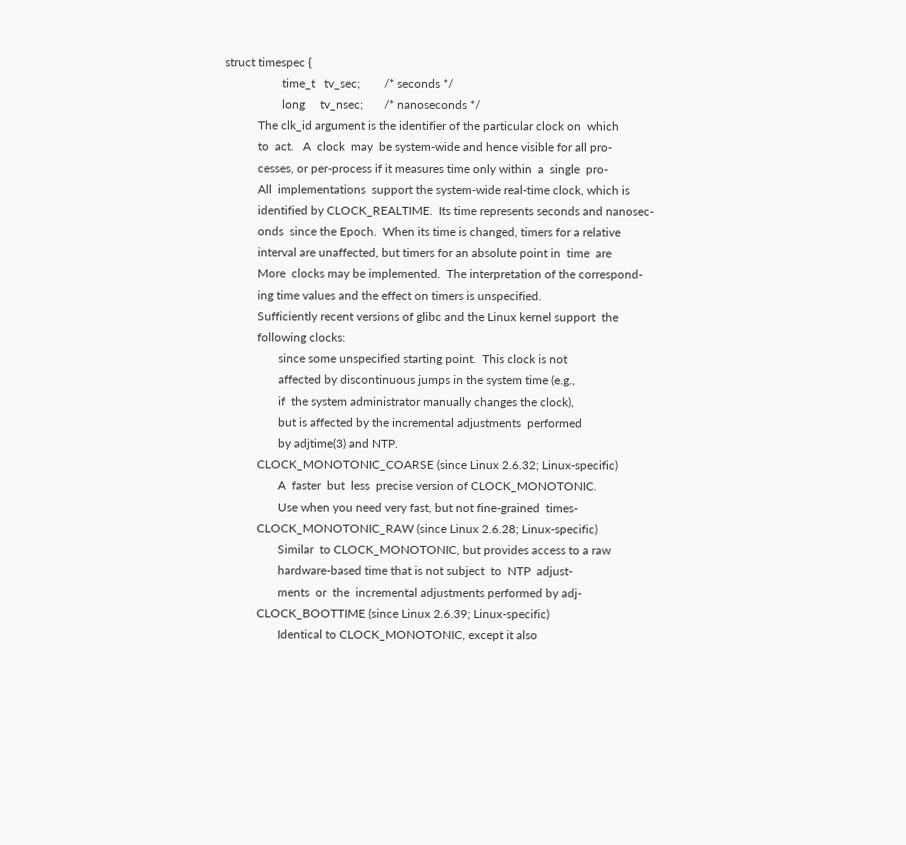struct timespec {
                   time_t   tv_sec;        /* seconds */
                   long     tv_nsec;       /* nanoseconds */
           The clk_id argument is the identifier of the particular clock on  which
           to  act.   A  clock  may  be system-wide and hence visible for all pro-
           cesses, or per-process if it measures time only within  a  single  pro-
           All  implementations  support the system-wide real-time clock, which is
           identified by CLOCK_REALTIME.  Its time represents seconds and nanosec-
           onds  since the Epoch.  When its time is changed, timers for a relative
           interval are unaffected, but timers for an absolute point in  time  are
           More  clocks may be implemented.  The interpretation of the correspond-
           ing time values and the effect on timers is unspecified.
           Sufficiently recent versions of glibc and the Linux kernel support  the
           following clocks:
                  since some unspecified starting point.  This clock is not
                  affected by discontinuous jumps in the system time (e.g.,
                  if  the system administrator manually changes the clock),
                  but is affected by the incremental adjustments  performed
                  by adjtime(3) and NTP.
           CLOCK_MONOTONIC_COARSE (since Linux 2.6.32; Linux-specific)
                  A  faster  but  less  precise version of CLOCK_MONOTONIC.
                  Use when you need very fast, but not fine-grained  times-
           CLOCK_MONOTONIC_RAW (since Linux 2.6.28; Linux-specific)
                  Similar  to CLOCK_MONOTONIC, but provides access to a raw
                  hardware-based time that is not subject  to  NTP  adjust-
                  ments  or  the  incremental adjustments performed by adj-
           CLOCK_BOOTTIME (since Linux 2.6.39; Linux-specific)
                  Identical to CLOCK_MONOTONIC, except it also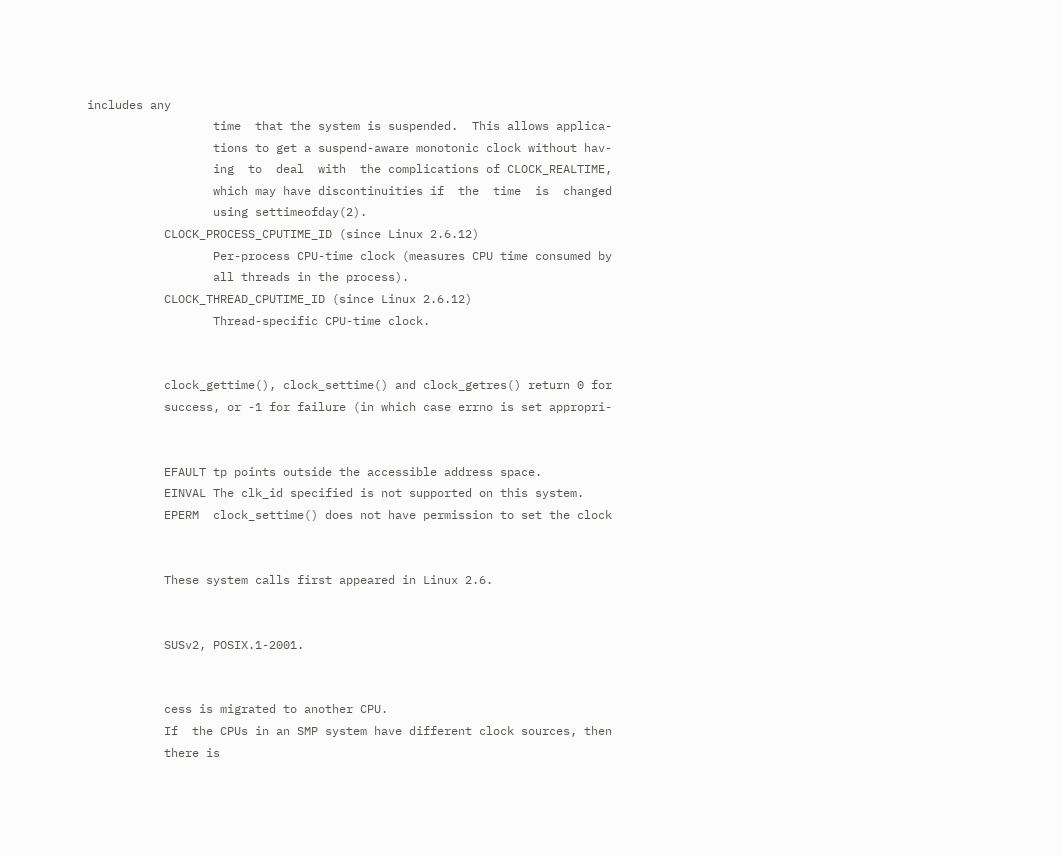includes any
                  time  that the system is suspended.  This allows applica-
                  tions to get a suspend-aware monotonic clock without hav-
                  ing  to  deal  with  the complications of CLOCK_REALTIME,
                  which may have discontinuities if  the  time  is  changed
                  using settimeofday(2).
           CLOCK_PROCESS_CPUTIME_ID (since Linux 2.6.12)
                  Per-process CPU-time clock (measures CPU time consumed by
                  all threads in the process).
           CLOCK_THREAD_CPUTIME_ID (since Linux 2.6.12)
                  Thread-specific CPU-time clock.


           clock_gettime(), clock_settime() and clock_getres() return 0 for
           success, or -1 for failure (in which case errno is set appropri-


           EFAULT tp points outside the accessible address space.
           EINVAL The clk_id specified is not supported on this system.
           EPERM  clock_settime() does not have permission to set the clock


           These system calls first appeared in Linux 2.6.


           SUSv2, POSIX.1-2001.


           cess is migrated to another CPU.
           If  the CPUs in an SMP system have different clock sources, then
           there is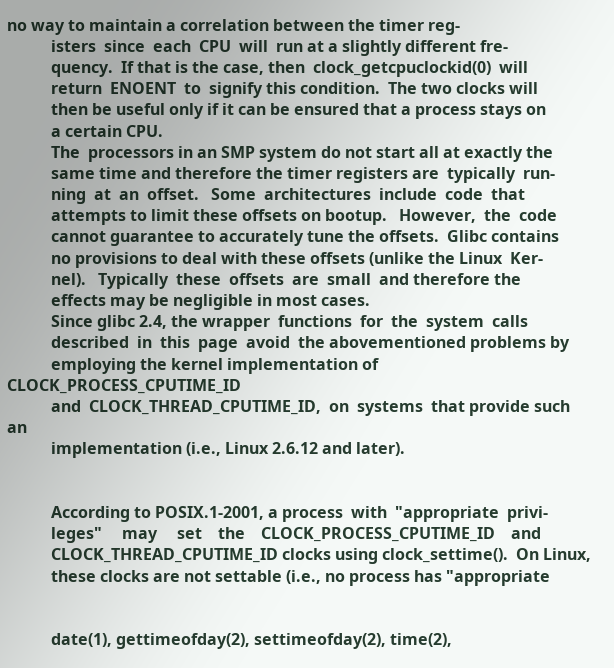no way to maintain a correlation between the timer reg-
           isters  since  each  CPU  will  run at a slightly different fre-
           quency.  If that is the case, then  clock_getcpuclockid(0)  will
           return  ENOENT  to  signify this condition.  The two clocks will
           then be useful only if it can be ensured that a process stays on
           a certain CPU.
           The  processors in an SMP system do not start all at exactly the
           same time and therefore the timer registers are  typically  run-
           ning  at  an  offset.   Some  architectures  include  code  that
           attempts to limit these offsets on bootup.   However,  the  code
           cannot guarantee to accurately tune the offsets.  Glibc contains
           no provisions to deal with these offsets (unlike the Linux  Ker-
           nel).   Typically  these  offsets  are  small  and therefore the
           effects may be negligible in most cases.
           Since glibc 2.4, the wrapper  functions  for  the  system  calls
           described  in  this  page  avoid  the abovementioned problems by
           employing the kernel implementation of  CLOCK_PROCESS_CPUTIME_ID
           and  CLOCK_THREAD_CPUTIME_ID,  on  systems  that provide such an
           implementation (i.e., Linux 2.6.12 and later).


           According to POSIX.1-2001, a process  with  "appropriate  privi-
           leges"     may     set    the    CLOCK_PROCESS_CPUTIME_ID    and
           CLOCK_THREAD_CPUTIME_ID clocks using clock_settime().  On Linux,
           these clocks are not settable (i.e., no process has "appropriate


           date(1), gettimeofday(2), settimeofday(2), time(2),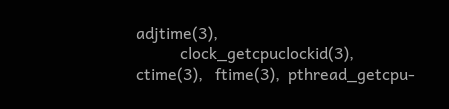adjtime(3),
           clock_getcpuclockid(3),   ctime(3),   ftime(3),  pthread_getcpu-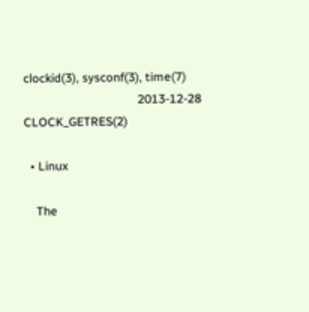clockid(3), sysconf(3), time(7)
                                      2013-12-28                   CLOCK_GETRES(2)

  • Linux

    The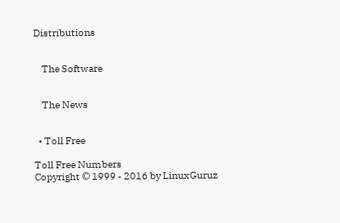Distributions


    The Software


    The News


  • Toll Free

Toll Free Numbers
Copyright © 1999 - 2016 by LinuxGuruz